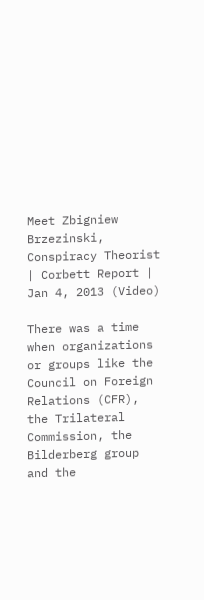Meet Zbigniew Brzezinski, Conspiracy Theorist | Corbett Report | Jan 4, 2013 (Video)

There was a time when organizations or groups like the Council on Foreign Relations (CFR), the Trilateral Commission, the Bilderberg group and the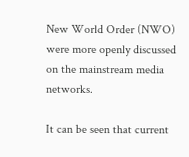New World Order (NWO) were more openly discussed on the mainstream media networks.

It can be seen that current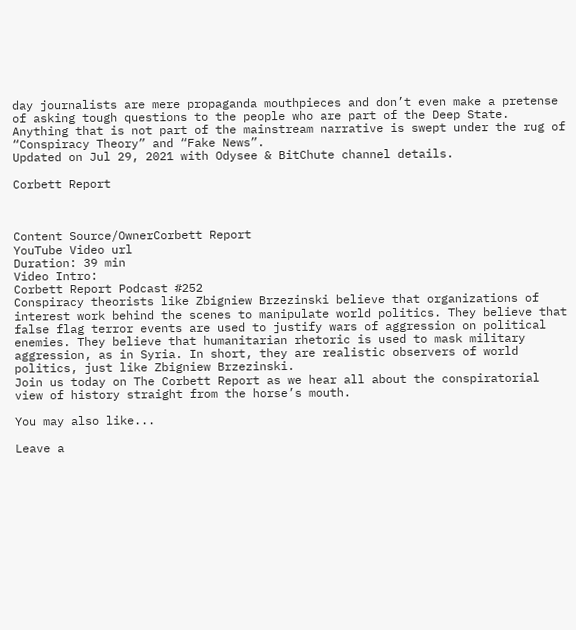day journalists are mere propaganda mouthpieces and don’t even make a pretense of asking tough questions to the people who are part of the Deep State. Anything that is not part of the mainstream narrative is swept under the rug of “Conspiracy Theory” and “Fake News”.
Updated on Jul 29, 2021 with Odysee & BitChute channel details.

Corbett Report



Content Source/OwnerCorbett Report
YouTube Video url
Duration: 39 min
Video Intro:
Corbett Report Podcast #252
Conspiracy theorists like Zbigniew Brzezinski believe that organizations of interest work behind the scenes to manipulate world politics. They believe that false flag terror events are used to justify wars of aggression on political enemies. They believe that humanitarian rhetoric is used to mask military aggression, as in Syria. In short, they are realistic observers of world politics, just like Zbigniew Brzezinski.
Join us today on The Corbett Report as we hear all about the conspiratorial view of history straight from the horse’s mouth.

You may also like...

Leave a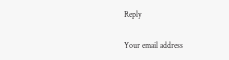Reply

Your email address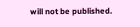will not be published.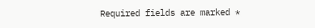Required fields are marked *